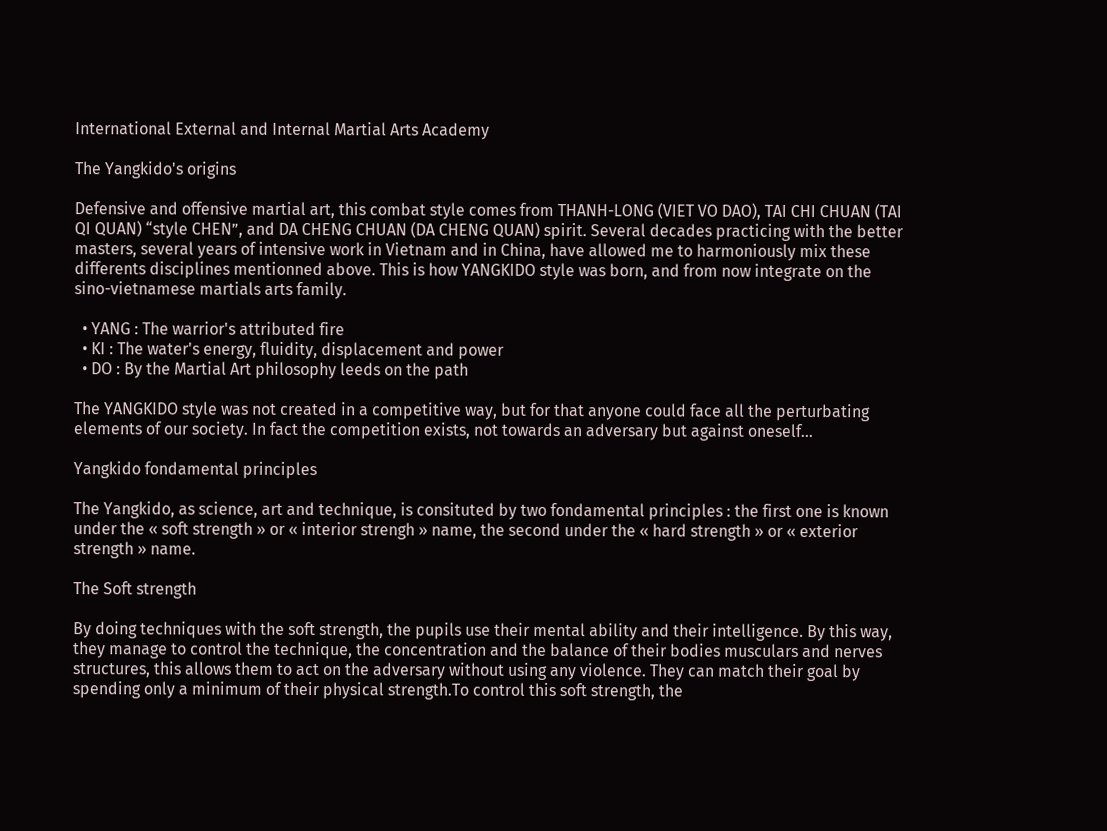International External and Internal Martial Arts Academy

The Yangkido's origins

Defensive and offensive martial art, this combat style comes from THANH-LONG (VIET VO DAO), TAI CHI CHUAN (TAI QI QUAN) “style CHEN”, and DA CHENG CHUAN (DA CHENG QUAN) spirit. Several decades practicing with the better masters, several years of intensive work in Vietnam and in China, have allowed me to harmoniously mix these differents disciplines mentionned above. This is how YANGKIDO style was born, and from now integrate on the sino-vietnamese martials arts family.

  • YANG : The warrior's attributed fire
  • KI : The water's energy, fluidity, displacement and power
  • DO : By the Martial Art philosophy leeds on the path

The YANGKIDO style was not created in a competitive way, but for that anyone could face all the perturbating elements of our society. In fact the competition exists, not towards an adversary but against oneself...

Yangkido fondamental principles

The Yangkido, as science, art and technique, is consituted by two fondamental principles : the first one is known under the « soft strength » or « interior strengh » name, the second under the « hard strength » or « exterior strength » name.

The Soft strength

By doing techniques with the soft strength, the pupils use their mental ability and their intelligence. By this way, they manage to control the technique, the concentration and the balance of their bodies musculars and nerves structures, this allows them to act on the adversary without using any violence. They can match their goal by spending only a minimum of their physical strength.To control this soft strength, the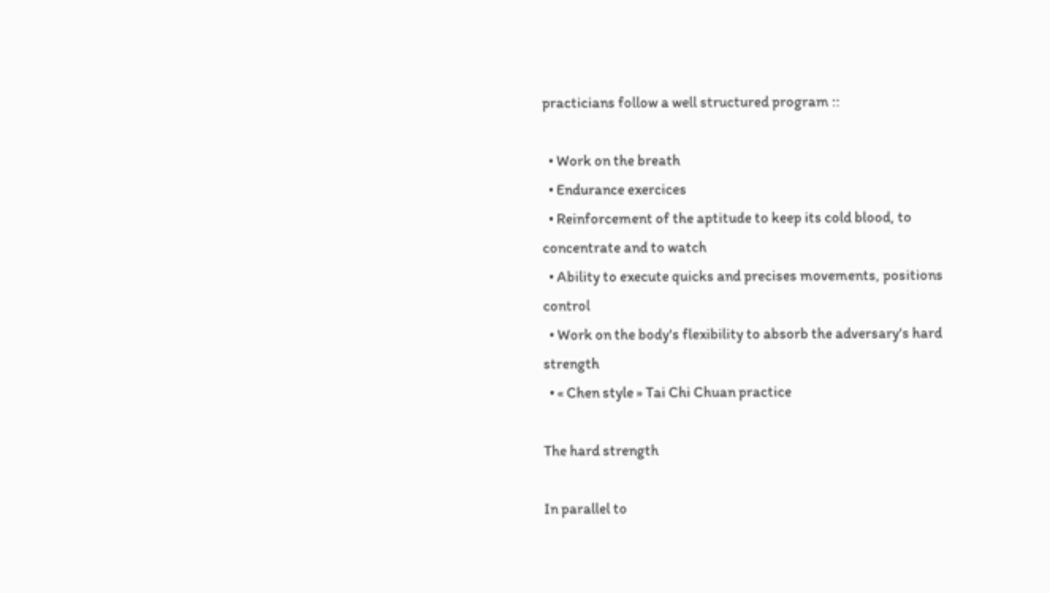practicians follow a well structured program ::

  • Work on the breath
  • Endurance exercices
  • Reinforcement of the aptitude to keep its cold blood, to concentrate and to watch
  • Ability to execute quicks and precises movements, positions control
  • Work on the body's flexibility to absorb the adversary's hard strength
  • « Chen style » Tai Chi Chuan practice

The hard strength

In parallel to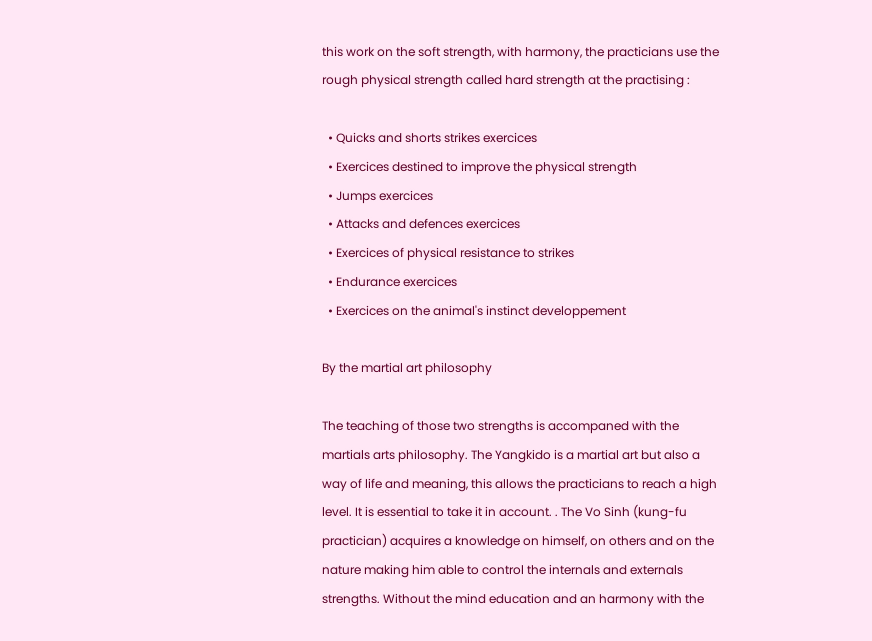this work on the soft strength, with harmony, the practicians use the rough physical strength called hard strength at the practising :

  • Quicks and shorts strikes exercices
  • Exercices destined to improve the physical strength
  • Jumps exercices
  • Attacks and defences exercices
  • Exercices of physical resistance to strikes
  • Endurance exercices
  • Exercices on the animal's instinct developpement

By the martial art philosophy

The teaching of those two strengths is accompaned with the martials arts philosophy. The Yangkido is a martial art but also a way of life and meaning, this allows the practicians to reach a high level. It is essential to take it in account. . The Vo Sinh (kung-fu practician) acquires a knowledge on himself, on others and on the nature making him able to control the internals and externals strengths. Without the mind education and an harmony with the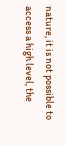nature, it is not possible to access a high level, the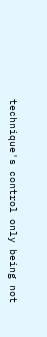technique's control only being not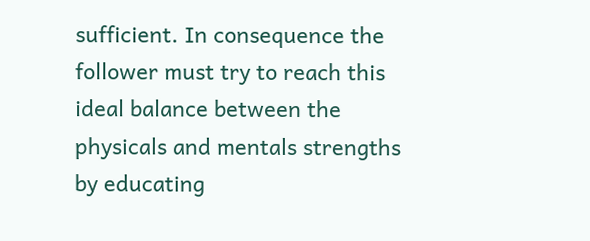sufficient. In consequence the follower must try to reach this ideal balance between the physicals and mentals strengths by educating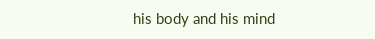his body and his mind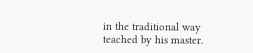in the traditional way teached by his master.